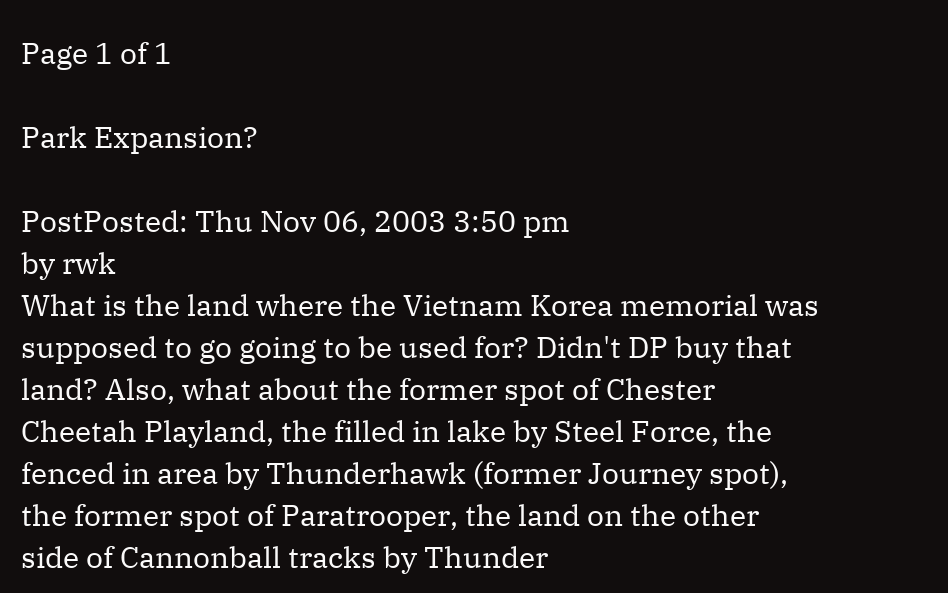Page 1 of 1

Park Expansion?

PostPosted: Thu Nov 06, 2003 3:50 pm
by rwk
What is the land where the Vietnam Korea memorial was supposed to go going to be used for? Didn't DP buy that land? Also, what about the former spot of Chester Cheetah Playland, the filled in lake by Steel Force, the fenced in area by Thunderhawk (former Journey spot), the former spot of Paratrooper, the land on the other side of Cannonball tracks by Thunder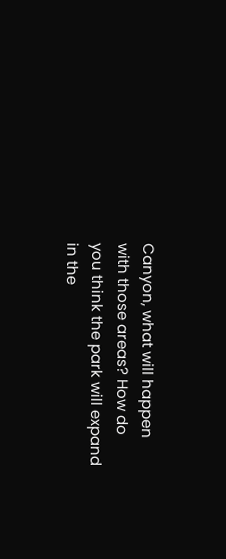Canyon, what will happen with those areas? How do you think the park will expand in the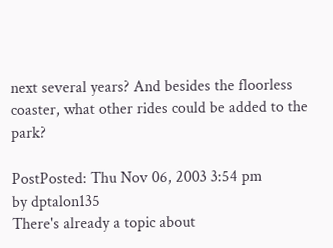next several years? And besides the floorless coaster, what other rides could be added to the park?

PostPosted: Thu Nov 06, 2003 3:54 pm
by dptalon135
There's already a topic about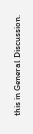this in General Discussion.